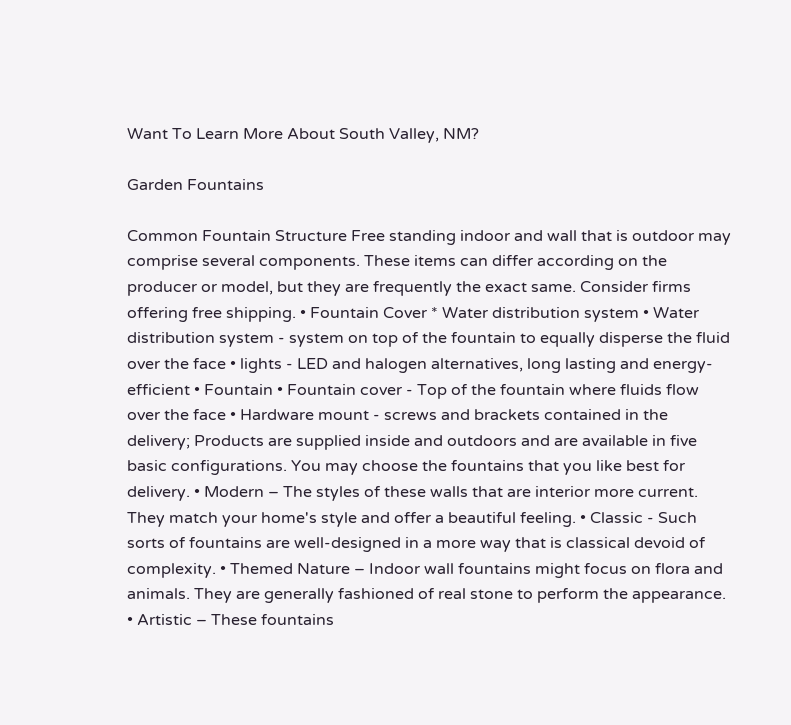Want To Learn More About South Valley, NM?

Garden Fountains

Common Fountain Structure Free standing indoor and wall that is outdoor may comprise several components. These items can differ according on the producer or model, but they are frequently the exact same. Consider firms offering free shipping. • Fountain Cover * Water distribution system • Water distribution system - system on top of the fountain to equally disperse the fluid over the face • lights - LED and halogen alternatives, long lasting and energy-efficient • Fountain • Fountain cover - Top of the fountain where fluids flow over the face • Hardware mount - screws and brackets contained in the delivery; Products are supplied inside and outdoors and are available in five basic configurations. You may choose the fountains that you like best for delivery. • Modern – The styles of these walls that are interior more current. They match your home's style and offer a beautiful feeling. • Classic - Such sorts of fountains are well-designed in a more way that is classical devoid of complexity. • Themed Nature – Indoor wall fountains might focus on flora and animals. They are generally fashioned of real stone to perform the appearance. • Artistic – These fountains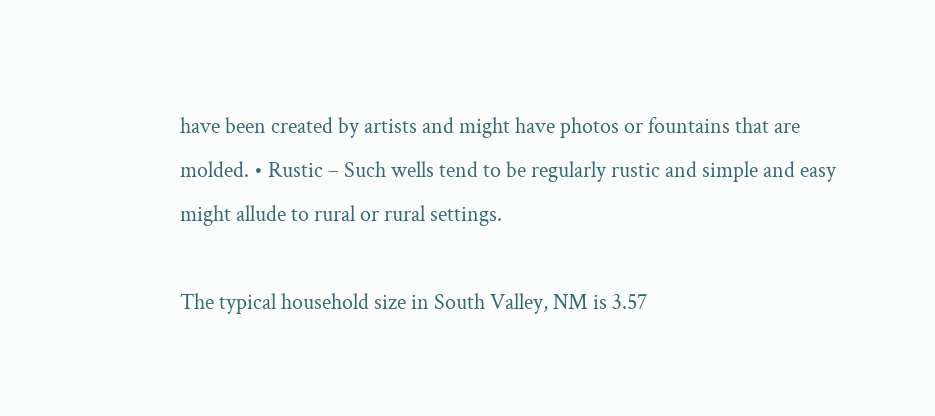have been created by artists and might have photos or fountains that are molded. • Rustic – Such wells tend to be regularly rustic and simple and easy might allude to rural or rural settings.

The typical household size in South Valley, NM is 3.57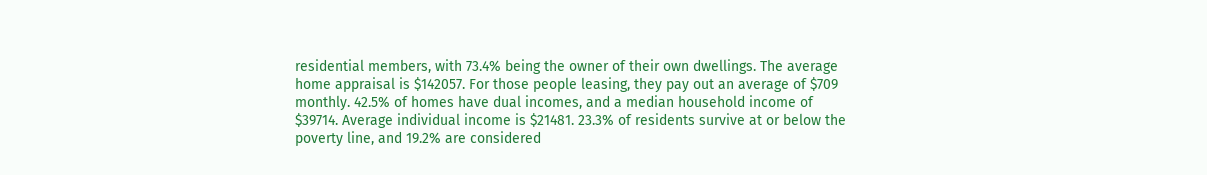residential members, with 73.4% being the owner of their own dwellings. The average home appraisal is $142057. For those people leasing, they pay out an average of $709 monthly. 42.5% of homes have dual incomes, and a median household income of $39714. Average individual income is $21481. 23.3% of residents survive at or below the poverty line, and 19.2% are considered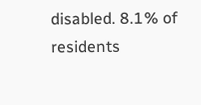disabled. 8.1% of residents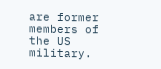are former members of the US military.